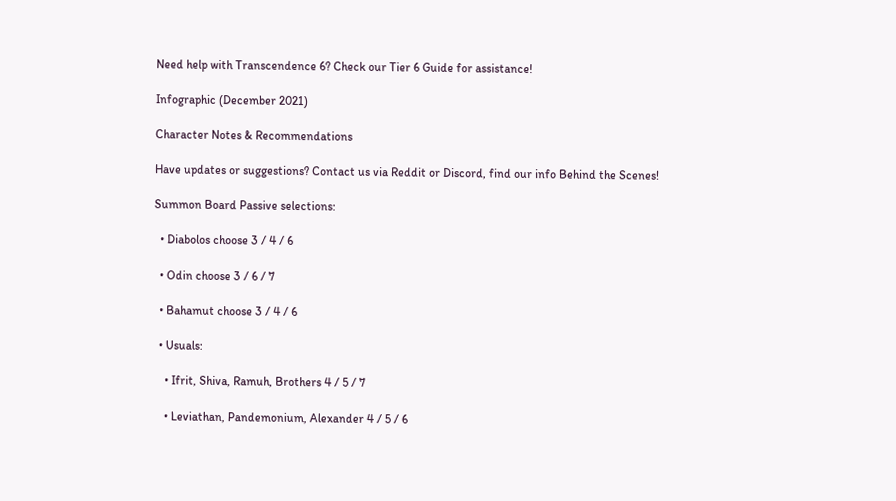Need help with Transcendence 6? Check our Tier 6 Guide for assistance!

Infographic (December 2021)

Character Notes & Recommendations

Have updates or suggestions? Contact us via Reddit or Discord, find our info Behind the Scenes!

Summon Board Passive selections:

  • Diabolos choose 3 / 4 / 6

  • Odin choose 3 / 6 / 7

  • Bahamut choose 3 / 4 / 6

  • Usuals:

    • Ifrit, Shiva, Ramuh, Brothers 4 / 5 / 7

    • Leviathan, Pandemonium, Alexander 4 / 5 / 6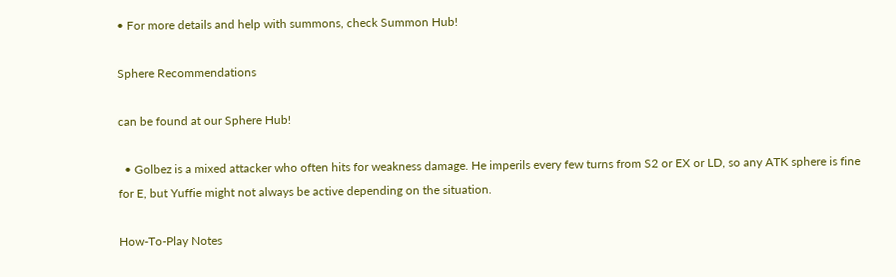• For more details and help with summons, check Summon Hub!

Sphere Recommendations

can be found at our Sphere Hub!

  • Golbez is a mixed attacker who often hits for weakness damage. He imperils every few turns from S2 or EX or LD, so any ATK sphere is fine for E, but Yuffie might not always be active depending on the situation.

How-To-Play Notes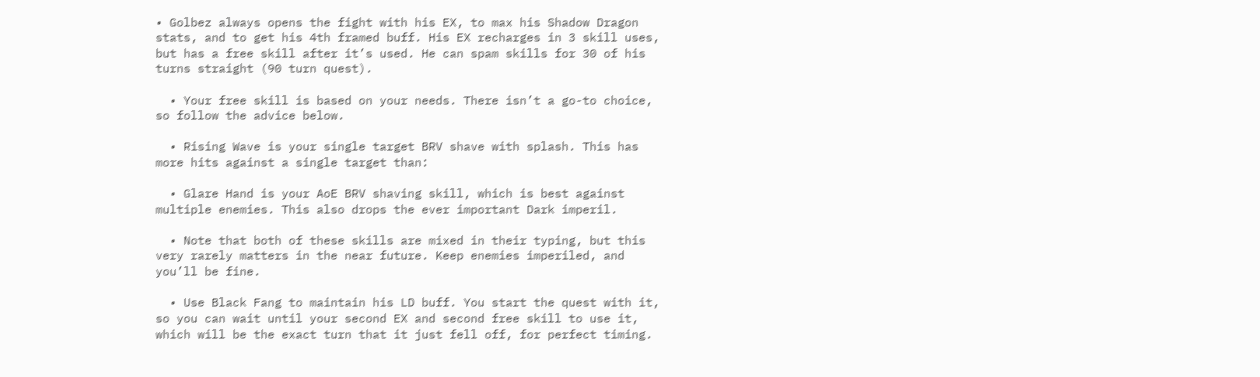• Golbez always opens the fight with his EX, to max his Shadow Dragon stats, and to get his 4th framed buff. His EX recharges in 3 skill uses, but has a free skill after it’s used. He can spam skills for 30 of his turns straight (90 turn quest).

  • Your free skill is based on your needs. There isn’t a go-to choice, so follow the advice below.

  • Rising Wave is your single target BRV shave with splash. This has more hits against a single target than:

  • Glare Hand is your AoE BRV shaving skill, which is best against multiple enemies. This also drops the ever important Dark imperil.

  • Note that both of these skills are mixed in their typing, but this very rarely matters in the near future. Keep enemies imperiled, and you’ll be fine.

  • Use Black Fang to maintain his LD buff. You start the quest with it, so you can wait until your second EX and second free skill to use it, which will be the exact turn that it just fell off, for perfect timing.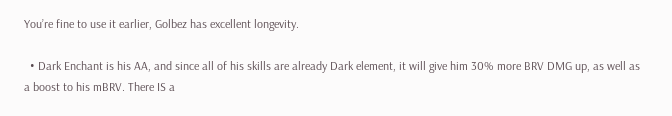You’re fine to use it earlier, Golbez has excellent longevity.

  • Dark Enchant is his AA, and since all of his skills are already Dark element, it will give him 30% more BRV DMG up, as well as a boost to his mBRV. There IS a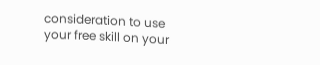consideration to use your free skill on your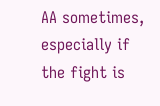AA sometimes, especially if the fight is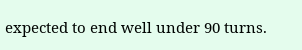expected to end well under 90 turns.